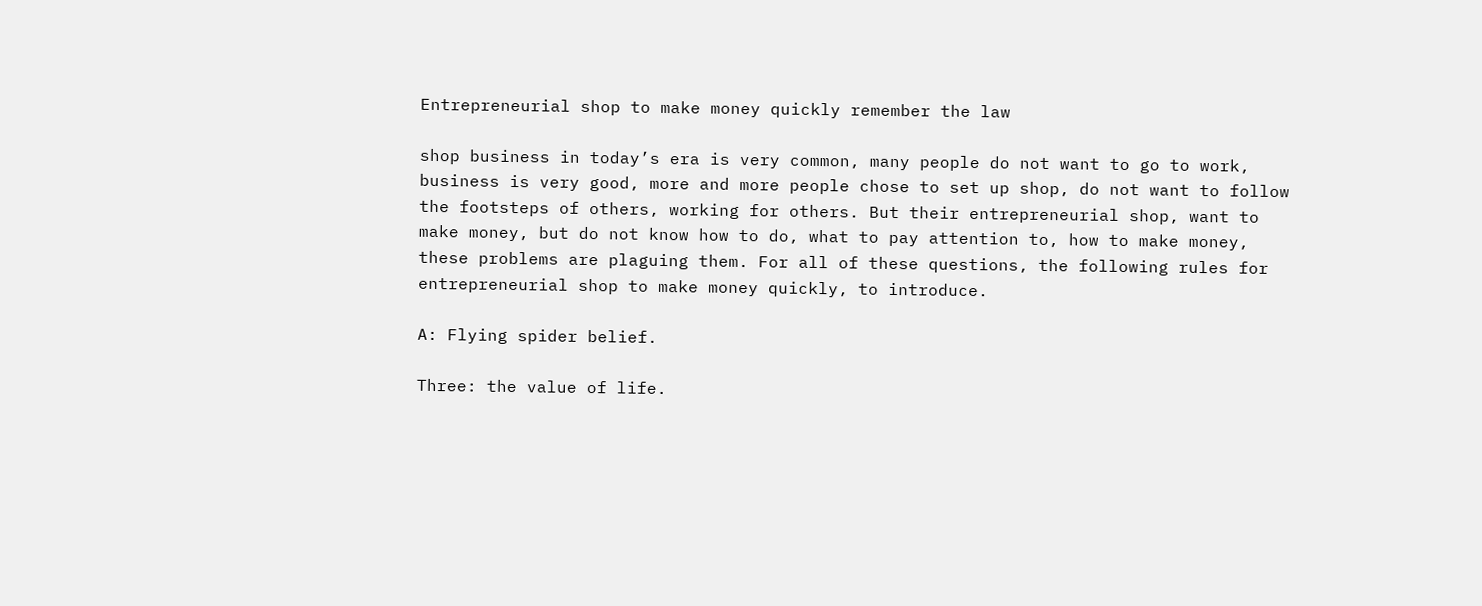Entrepreneurial shop to make money quickly remember the law

shop business in today’s era is very common, many people do not want to go to work, business is very good, more and more people chose to set up shop, do not want to follow the footsteps of others, working for others. But their entrepreneurial shop, want to make money, but do not know how to do, what to pay attention to, how to make money, these problems are plaguing them. For all of these questions, the following rules for entrepreneurial shop to make money quickly, to introduce.

A: Flying spider belief.

Three: the value of life.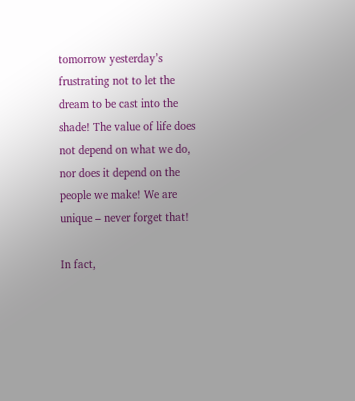tomorrow yesterday’s frustrating not to let the dream to be cast into the shade! The value of life does not depend on what we do, nor does it depend on the people we make! We are unique – never forget that!

In fact,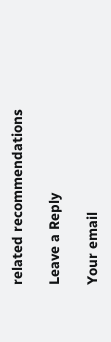related recommendations

Leave a Reply

Your email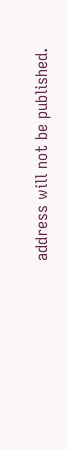address will not be published.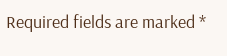Required fields are marked *